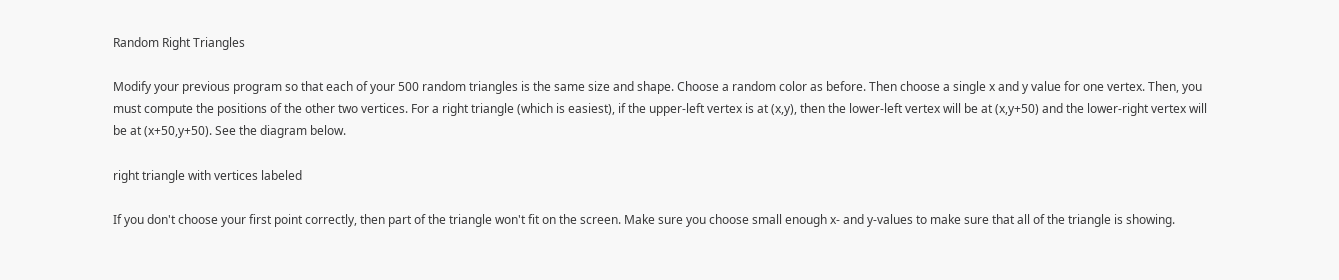Random Right Triangles

Modify your previous program so that each of your 500 random triangles is the same size and shape. Choose a random color as before. Then choose a single x and y value for one vertex. Then, you must compute the positions of the other two vertices. For a right triangle (which is easiest), if the upper-left vertex is at (x,y), then the lower-left vertex will be at (x,y+50) and the lower-right vertex will be at (x+50,y+50). See the diagram below.

right triangle with vertices labeled

If you don't choose your first point correctly, then part of the triangle won't fit on the screen. Make sure you choose small enough x- and y-values to make sure that all of the triangle is showing.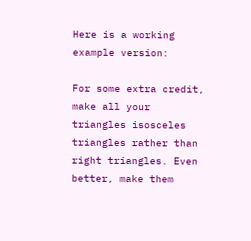Here is a working example version:

For some extra credit, make all your triangles isosceles triangles rather than right triangles. Even better, make them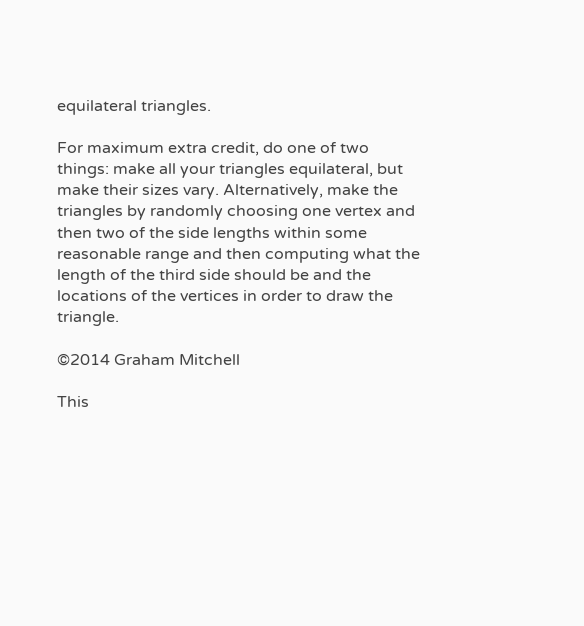equilateral triangles.

For maximum extra credit, do one of two things: make all your triangles equilateral, but make their sizes vary. Alternatively, make the triangles by randomly choosing one vertex and then two of the side lengths within some reasonable range and then computing what the length of the third side should be and the locations of the vertices in order to draw the triangle.

©2014 Graham Mitchell

This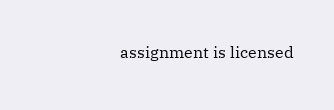assignment is licensed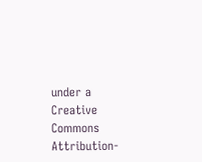under a Creative Commons Attribution-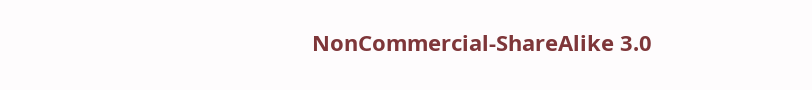NonCommercial-ShareAlike 3.0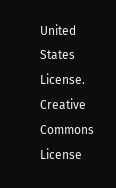United States License.
Creative Commons License